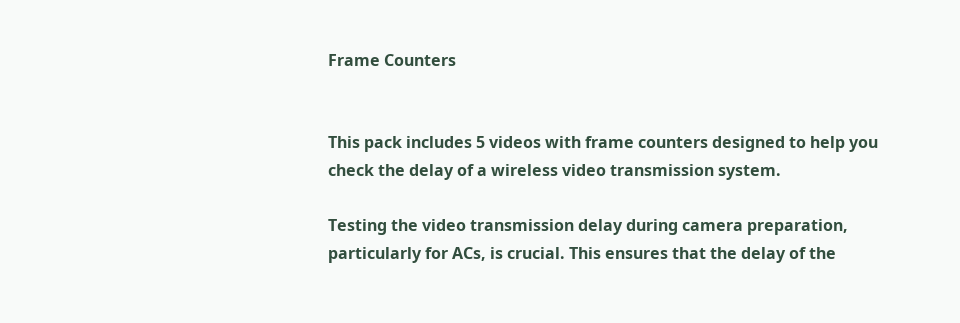Frame Counters


This pack includes 5 videos with frame counters designed to help you check the delay of a wireless video transmission system.

Testing the video transmission delay during camera preparation, particularly for ACs, is crucial. This ensures that the delay of the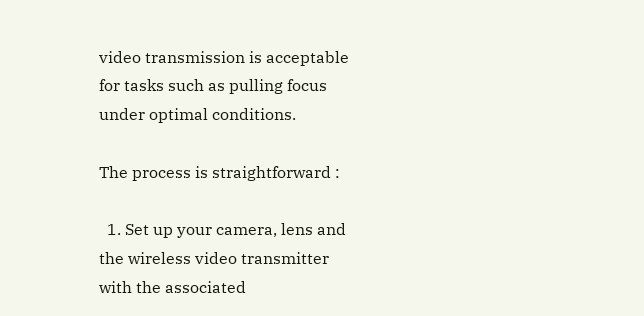video transmission is acceptable for tasks such as pulling focus under optimal conditions.

The process is straightforward :

  1. Set up your camera, lens and the wireless video transmitter with the associated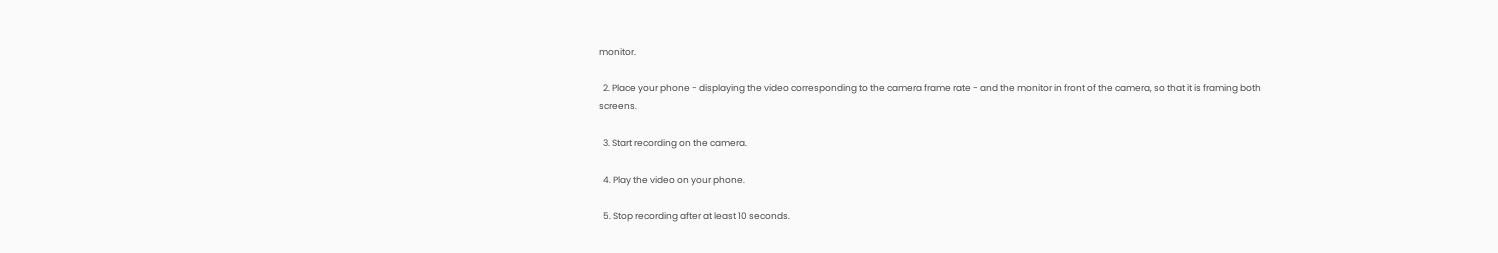monitor.

  2. Place your phone - displaying the video corresponding to the camera frame rate - and the monitor in front of the camera, so that it is framing both screens.

  3. Start recording on the camera.

  4. Play the video on your phone.

  5. Stop recording after at least 10 seconds.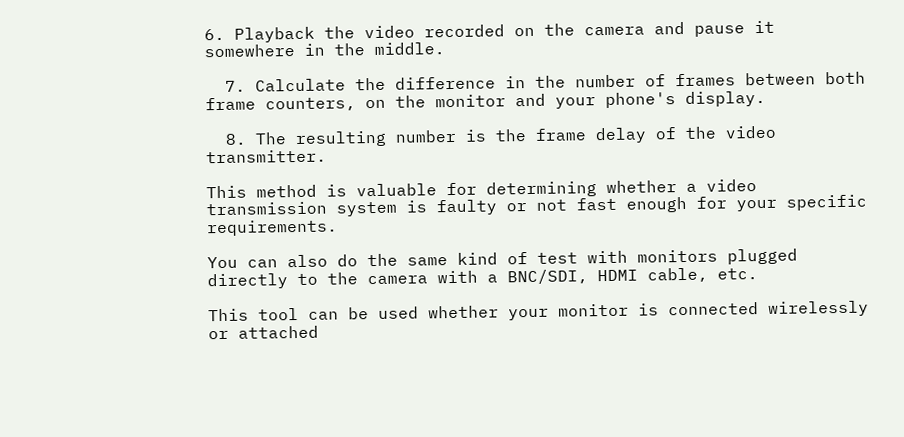6. Playback the video recorded on the camera and pause it somewhere in the middle.

  7. Calculate the difference in the number of frames between both frame counters, on the monitor and your phone's display.

  8. The resulting number is the frame delay of the video transmitter.

This method is valuable for determining whether a video transmission system is faulty or not fast enough for your specific requirements.

You can also do the same kind of test with monitors plugged directly to the camera with a BNC/SDI, HDMI cable, etc.

This tool can be used whether your monitor is connected wirelessly or attached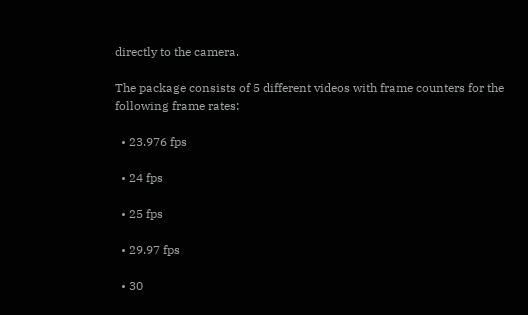directly to the camera.

The package consists of 5 different videos with frame counters for the following frame rates:

  • 23.976 fps

  • 24 fps

  • 25 fps

  • 29.97 fps

  • 30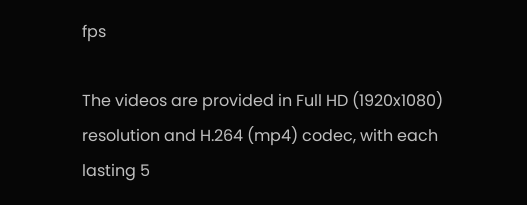fps

The videos are provided in Full HD (1920x1080) resolution and H.264 (mp4) codec, with each lasting 5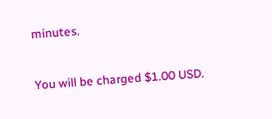minutes.

You will be charged $1.00 USD.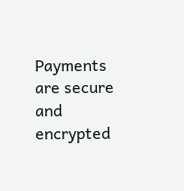Payments are secure and encrypted